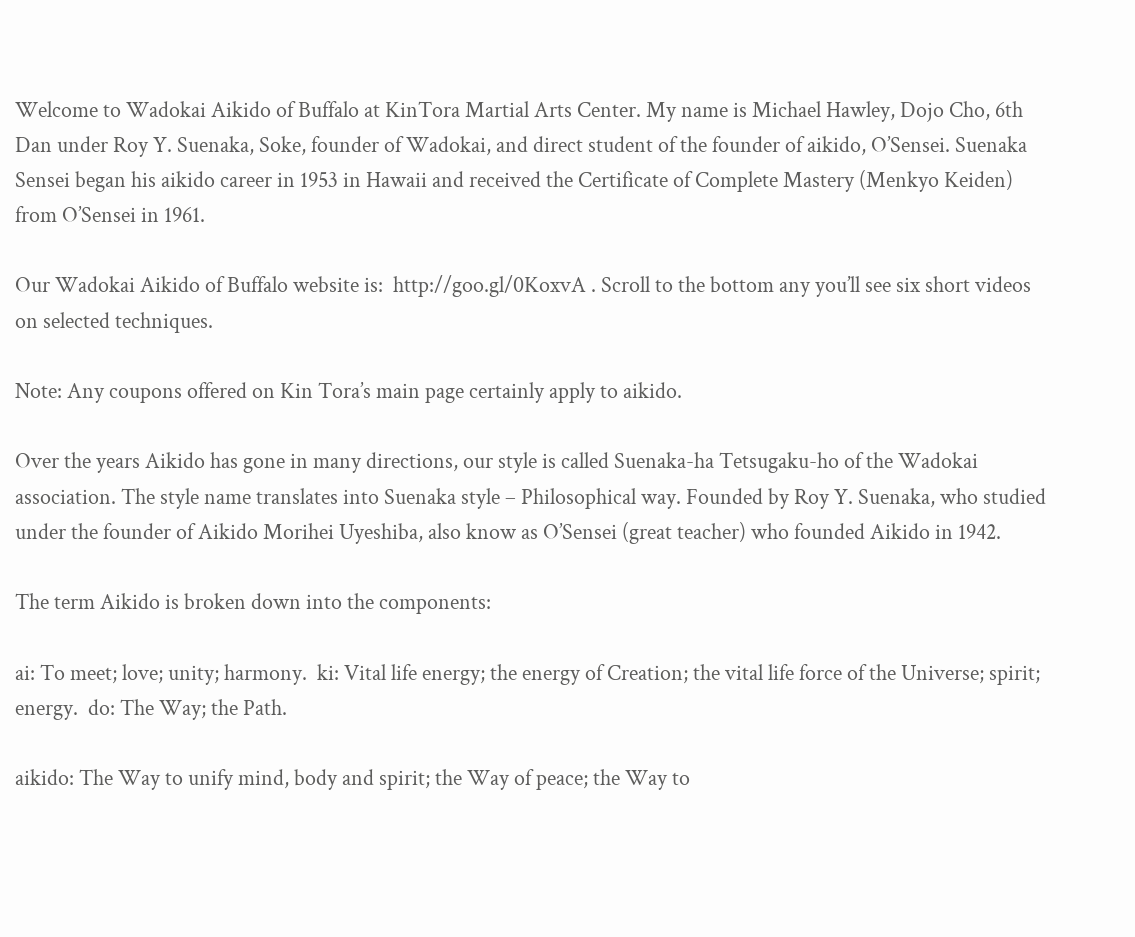Welcome to Wadokai Aikido of Buffalo at KinTora Martial Arts Center. My name is Michael Hawley, Dojo Cho, 6th Dan under Roy Y. Suenaka, Soke, founder of Wadokai, and direct student of the founder of aikido, O’Sensei. Suenaka Sensei began his aikido career in 1953 in Hawaii and received the Certificate of Complete Mastery (Menkyo Keiden) from O’Sensei in 1961.

Our Wadokai Aikido of Buffalo website is:  http://goo.gl/0KoxvA . Scroll to the bottom any you’ll see six short videos on selected techniques.

Note: Any coupons offered on Kin Tora’s main page certainly apply to aikido.

Over the years Aikido has gone in many directions, our style is called Suenaka-ha Tetsugaku-ho of the Wadokai association. The style name translates into Suenaka style – Philosophical way. Founded by Roy Y. Suenaka, who studied under the founder of Aikido Morihei Uyeshiba, also know as O’Sensei (great teacher) who founded Aikido in 1942.

The term Aikido is broken down into the components:

ai: To meet; love; unity; harmony.  ki: Vital life energy; the energy of Creation; the vital life force of the Universe; spirit; energy.  do: The Way; the Path.

aikido: The Way to unify mind, body and spirit; the Way of peace; the Way to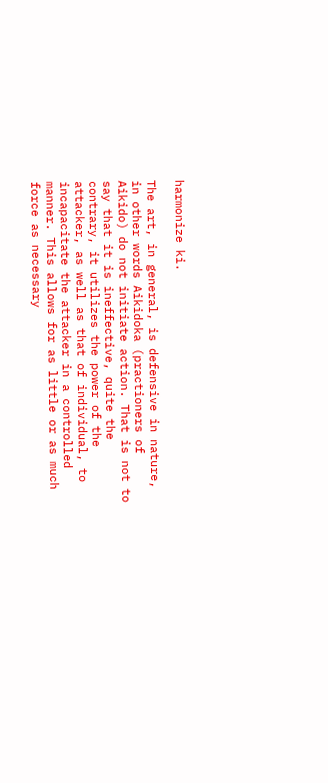harmonize ki.

The art, in general, is defensive in nature, in other words Aikidoka (practioners of Aikido) do not initiate action. That is not to say that it is ineffective, quite the contrary, it utilizes the power of the attacker, as well as that of individual, to incapacitate the attacker in a controlled manner. This allows for as little or as much force as necessary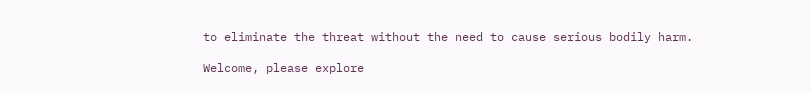to eliminate the threat without the need to cause serious bodily harm.

Welcome, please explore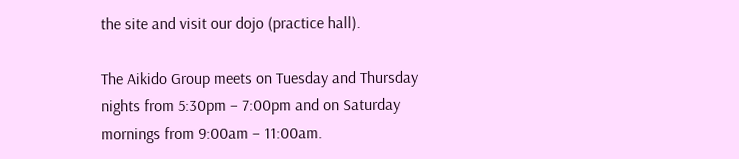the site and visit our dojo (practice hall).

The Aikido Group meets on Tuesday and Thursday nights from 5:30pm – 7:00pm and on Saturday mornings from 9:00am – 11:00am.